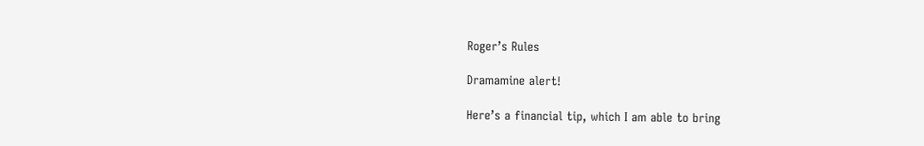Roger’s Rules

Dramamine alert!

Here’s a financial tip, which I am able to bring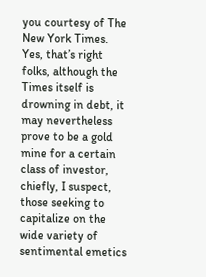you courtesy of The New York Times. Yes, that’s right folks, although the Times itself is drowning in debt, it may nevertheless prove to be a gold mine for a certain class of investor, chiefly, I suspect, those seeking to capitalize on the wide variety of sentimental emetics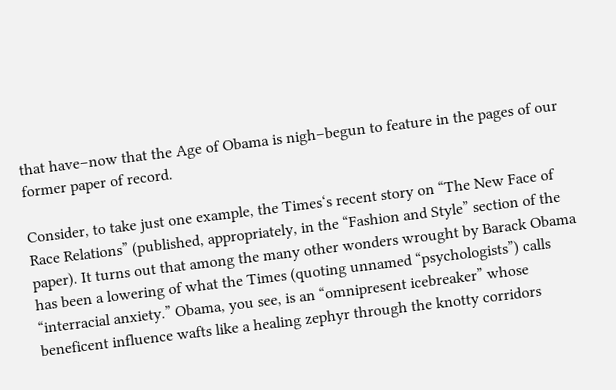that have–now that the Age of Obama is nigh–begun to feature in the pages of our former paper of record.

Consider, to take just one example, the Times‘s recent story on “The New Face of Race Relations” (published, appropriately, in the “Fashion and Style” section of the paper). It turns out that among the many other wonders wrought by Barack Obama has been a lowering of what the Times (quoting unnamed “psychologists”) calls “interracial anxiety.” Obama, you see, is an “omnipresent icebreaker” whose beneficent influence wafts like a healing zephyr through the knotty corridors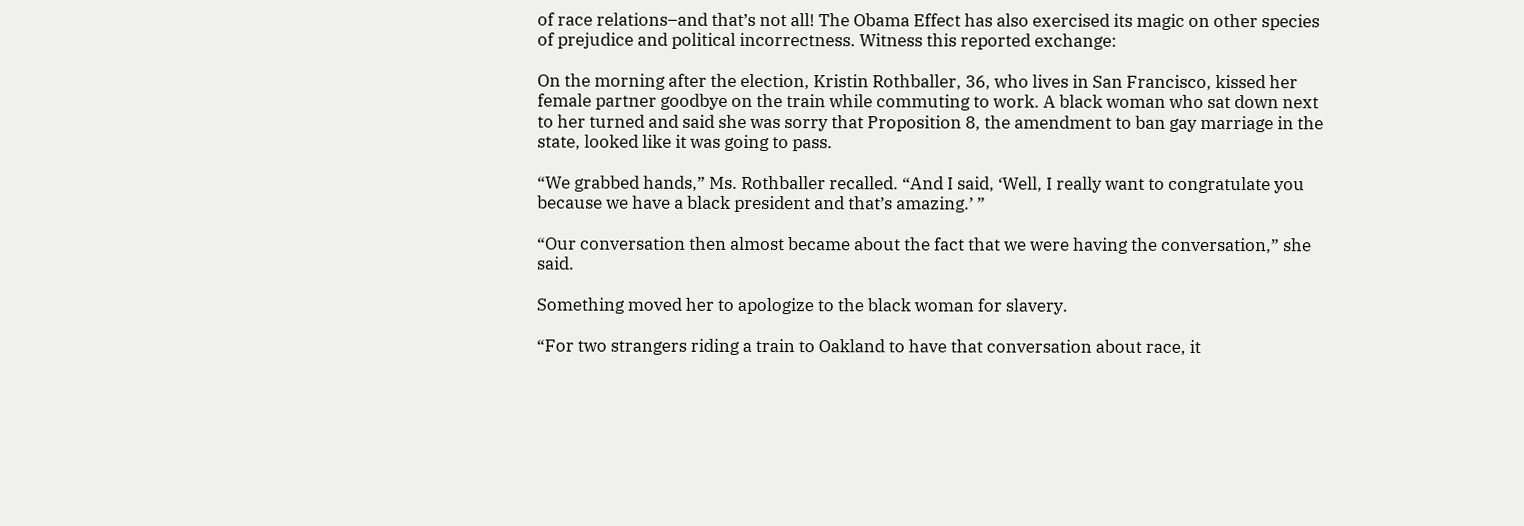of race relations–and that’s not all! The Obama Effect has also exercised its magic on other species of prejudice and political incorrectness. Witness this reported exchange:

On the morning after the election, Kristin Rothballer, 36, who lives in San Francisco, kissed her female partner goodbye on the train while commuting to work. A black woman who sat down next to her turned and said she was sorry that Proposition 8, the amendment to ban gay marriage in the state, looked like it was going to pass.

“We grabbed hands,” Ms. Rothballer recalled. “And I said, ‘Well, I really want to congratulate you because we have a black president and that’s amazing.’ ”

“Our conversation then almost became about the fact that we were having the conversation,” she said.

Something moved her to apologize to the black woman for slavery.

“For two strangers riding a train to Oakland to have that conversation about race, it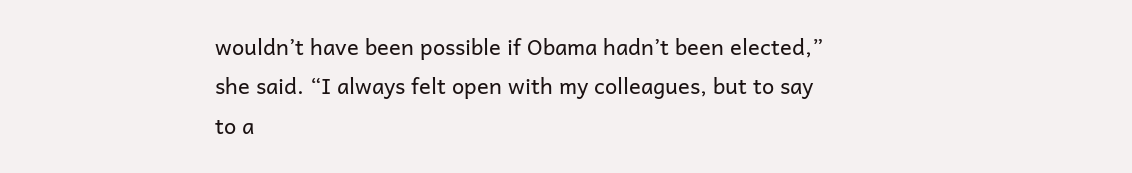wouldn’t have been possible if Obama hadn’t been elected,” she said. “I always felt open with my colleagues, but to say to a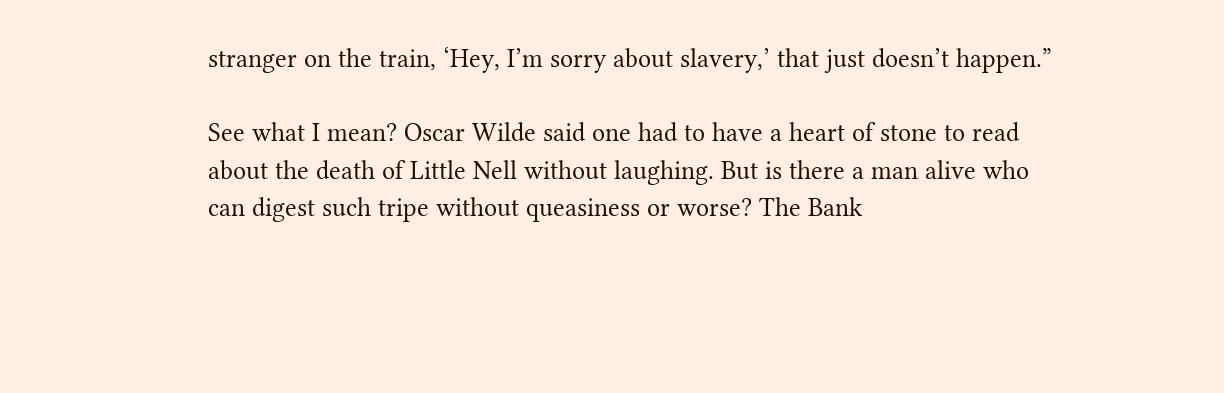stranger on the train, ‘Hey, I’m sorry about slavery,’ that just doesn’t happen.”

See what I mean? Oscar Wilde said one had to have a heart of stone to read about the death of Little Nell without laughing. But is there a man alive who can digest such tripe without queasiness or worse? The Bank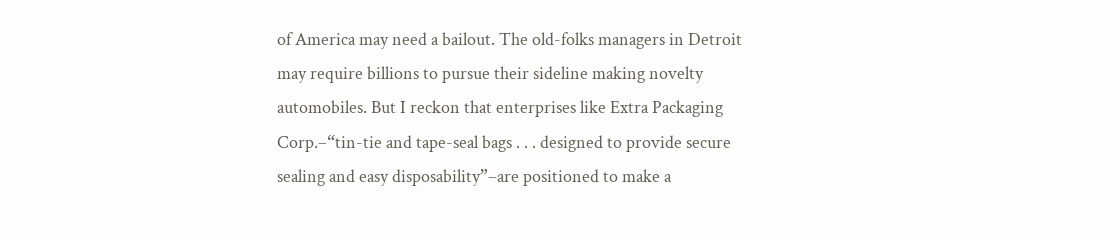of America may need a bailout. The old-folks managers in Detroit may require billions to pursue their sideline making novelty automobiles. But I reckon that enterprises like Extra Packaging Corp.–“tin-tie and tape-seal bags . . . designed to provide secure sealing and easy disposability”–are positioned to make a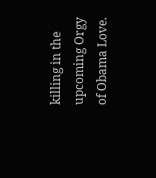killing in the upcoming Orgy of Obama Love.